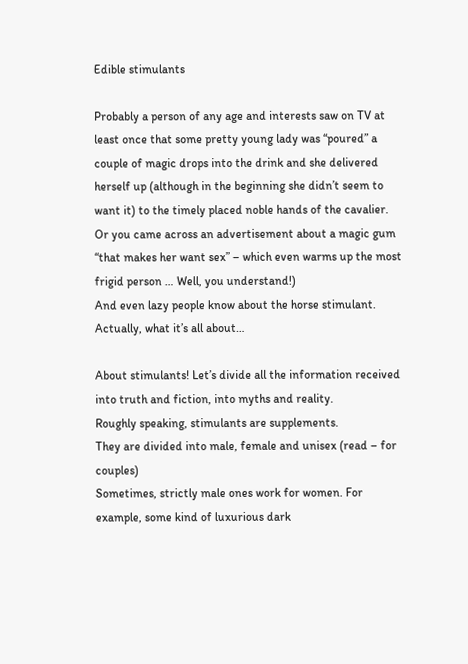Edible stimulants

Probably a person of any age and interests saw on TV at least once that some pretty young lady was “poured” a couple of magic drops into the drink and she delivered herself up (although in the beginning she didn’t seem to want it) to the timely placed noble hands of the cavalier.
Or you came across an advertisement about a magic gum “that makes her want sex” – which even warms up the most frigid person … Well, you understand!)
And even lazy people know about the horse stimulant.
Actually, what it’s all about…

About stimulants! Let’s divide all the information received into truth and fiction, into myths and reality.
Roughly speaking, stimulants are supplements.
They are divided into male, female and unisex (read – for couples)
Sometimes, strictly male ones work for women. For example, some kind of luxurious dark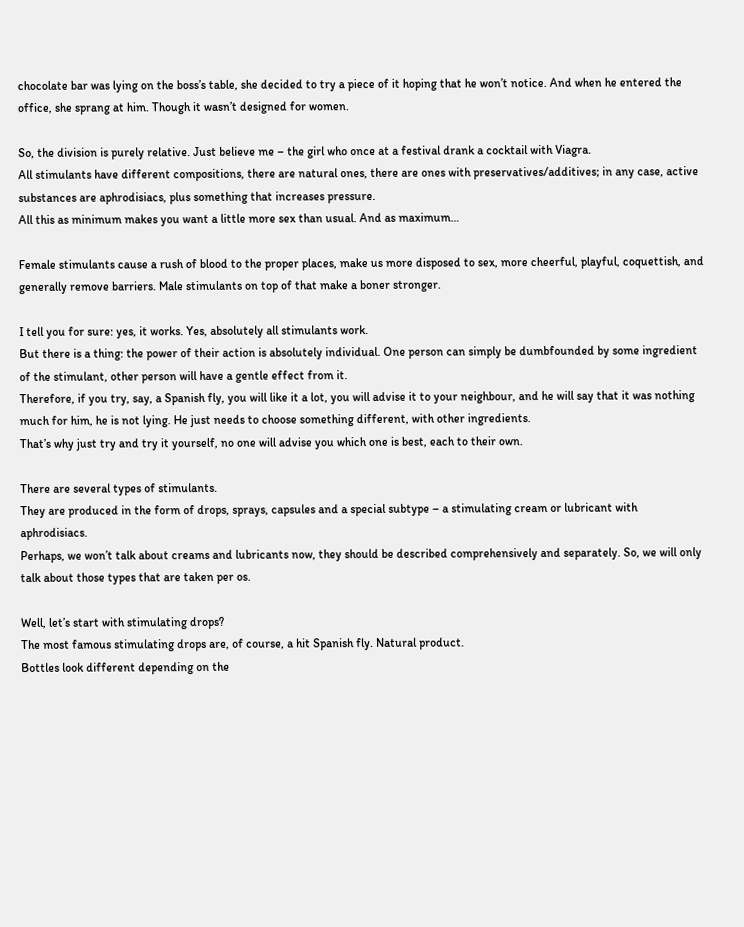chocolate bar was lying on the boss’s table, she decided to try a piece of it hoping that he won’t notice. And when he entered the office, she sprang at him. Though it wasn’t designed for women.

So, the division is purely relative. Just believe me – the girl who once at a festival drank a cocktail with Viagra.
All stimulants have different compositions, there are natural ones, there are ones with preservatives/additives; in any case, active substances are aphrodisiacs, plus something that increases pressure.
All this as minimum makes you want a little more sex than usual. And as maximum…

Female stimulants cause a rush of blood to the proper places, make us more disposed to sex, more cheerful, playful, coquettish, and generally remove barriers. Male stimulants on top of that make a boner stronger.

I tell you for sure: yes, it works. Yes, absolutely all stimulants work.
But there is a thing: the power of their action is absolutely individual. One person can simply be dumbfounded by some ingredient of the stimulant, other person will have a gentle effect from it.
Therefore, if you try, say, a Spanish fly, you will like it a lot, you will advise it to your neighbour, and he will say that it was nothing much for him, he is not lying. He just needs to choose something different, with other ingredients.
That’s why just try and try it yourself, no one will advise you which one is best, each to their own.

There are several types of stimulants.
They are produced in the form of drops, sprays, capsules and a special subtype – a stimulating cream or lubricant with aphrodisiacs.
Perhaps, we won’t talk about creams and lubricants now, they should be described comprehensively and separately. So, we will only talk about those types that are taken per os.

Well, let’s start with stimulating drops?
The most famous stimulating drops are, of course, a hit Spanish fly. Natural product.
Bottles look different depending on the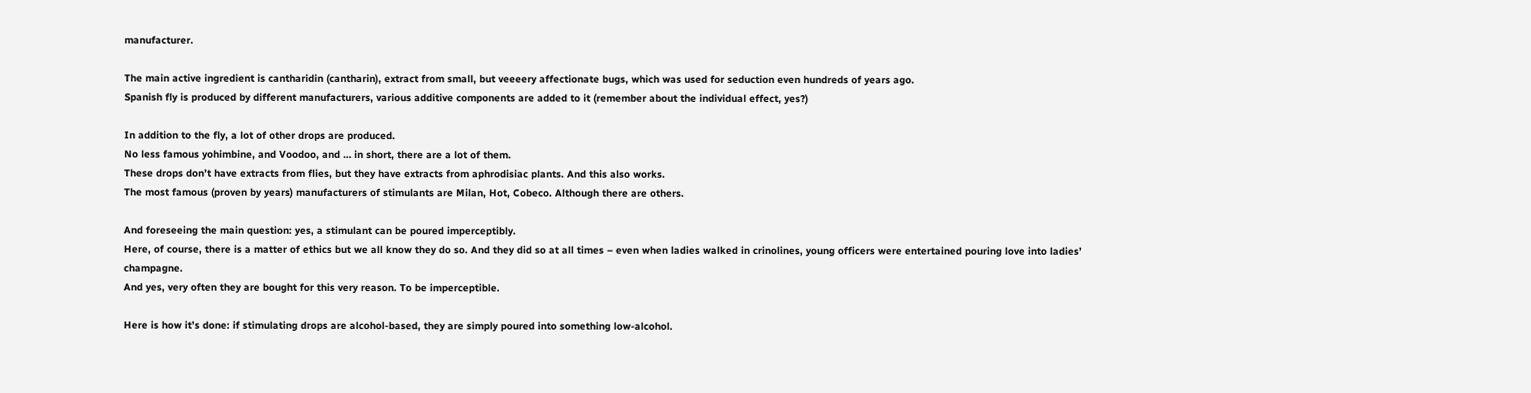manufacturer.

The main active ingredient is cantharidin (cantharin), extract from small, but veeeery affectionate bugs, which was used for seduction even hundreds of years ago.
Spanish fly is produced by different manufacturers, various additive components are added to it (remember about the individual effect, yes?)

In addition to the fly, a lot of other drops are produced.
No less famous yohimbine, and Voodoo, and … in short, there are a lot of them.
These drops don’t have extracts from flies, but they have extracts from aphrodisiac plants. And this also works.
The most famous (proven by years) manufacturers of stimulants are Milan, Hot, Cobeco. Although there are others.

And foreseeing the main question: yes, a stimulant can be poured imperceptibly.
Here, of course, there is a matter of ethics but we all know they do so. And they did so at all times – even when ladies walked in crinolines, young officers were entertained pouring love into ladies’ champagne.
And yes, very often they are bought for this very reason. To be imperceptible.

Here is how it’s done: if stimulating drops are alcohol-based, they are simply poured into something low-alcohol.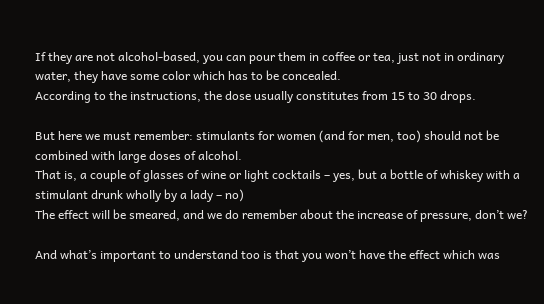If they are not alcohol-based, you can pour them in coffee or tea, just not in ordinary water, they have some color which has to be concealed.
According to the instructions, the dose usually constitutes from 15 to 30 drops.

But here we must remember: stimulants for women (and for men, too) should not be combined with large doses of alcohol.
That is, a couple of glasses of wine or light cocktails – yes, but a bottle of whiskey with a stimulant drunk wholly by a lady – no)
The effect will be smeared, and we do remember about the increase of pressure, don’t we?

And what’s important to understand too is that you won’t have the effect which was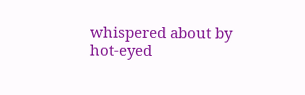whispered about by hot-eyed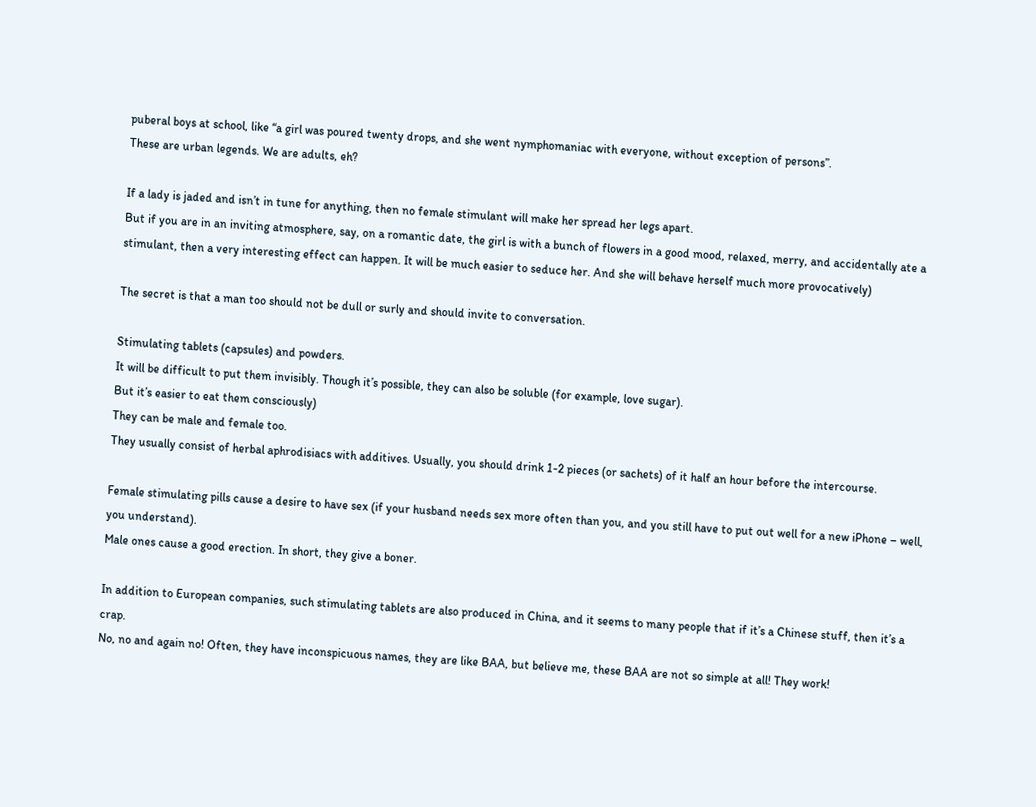puberal boys at school, like “a girl was poured twenty drops, and she went nymphomaniac with everyone, without exception of persons”.
These are urban legends. We are adults, eh?

If a lady is jaded and isn’t in tune for anything, then no female stimulant will make her spread her legs apart.
But if you are in an inviting atmosphere, say, on a romantic date, the girl is with a bunch of flowers in a good mood, relaxed, merry, and accidentally ate a stimulant, then a very interesting effect can happen. It will be much easier to seduce her. And she will behave herself much more provocatively)

The secret is that a man too should not be dull or surly and should invite to conversation.

Stimulating tablets (capsules) and powders.
It will be difficult to put them invisibly. Though it’s possible, they can also be soluble (for example, love sugar).
But it’s easier to eat them consciously)
They can be male and female too.
They usually consist of herbal aphrodisiacs with additives. Usually, you should drink 1-2 pieces (or sachets) of it half an hour before the intercourse.

Female stimulating pills cause a desire to have sex (if your husband needs sex more often than you, and you still have to put out well for a new iPhone – well, you understand).
Male ones cause a good erection. In short, they give a boner.

In addition to European companies, such stimulating tablets are also produced in China, and it seems to many people that if it’s a Chinese stuff, then it’s a crap.
No, no and again no! Often, they have inconspicuous names, they are like BAA, but believe me, these BAA are not so simple at all! They work!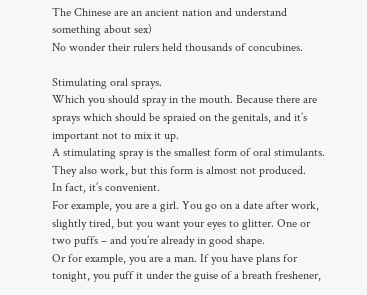The Chinese are an ancient nation and understand something about sex)
No wonder their rulers held thousands of concubines.

Stimulating oral sprays.
Which you should spray in the mouth. Because there are sprays which should be spraied on the genitals, and it’s important not to mix it up.
A stimulating spray is the smallest form of oral stimulants.
They also work, but this form is almost not produced.
In fact, it’s convenient.
For example, you are a girl. You go on a date after work, slightly tired, but you want your eyes to glitter. One or two puffs – and you’re already in good shape.
Or for example, you are a man. If you have plans for tonight, you puff it under the guise of a breath freshener,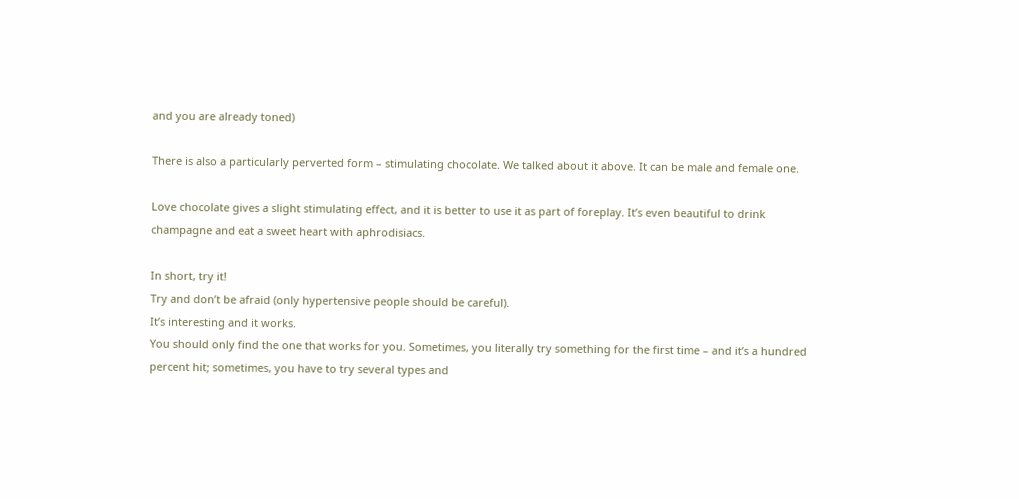and you are already toned)

There is also a particularly perverted form – stimulating chocolate. We talked about it above. It can be male and female one.

Love chocolate gives a slight stimulating effect, and it is better to use it as part of foreplay. It’s even beautiful to drink champagne and eat a sweet heart with aphrodisiacs.

In short, try it!
Try and don’t be afraid (only hypertensive people should be careful).
It’s interesting and it works.
You should only find the one that works for you. Sometimes, you literally try something for the first time – and it’s a hundred percent hit; sometimes, you have to try several types and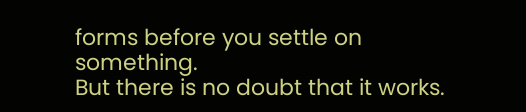forms before you settle on something.
But there is no doubt that it works.